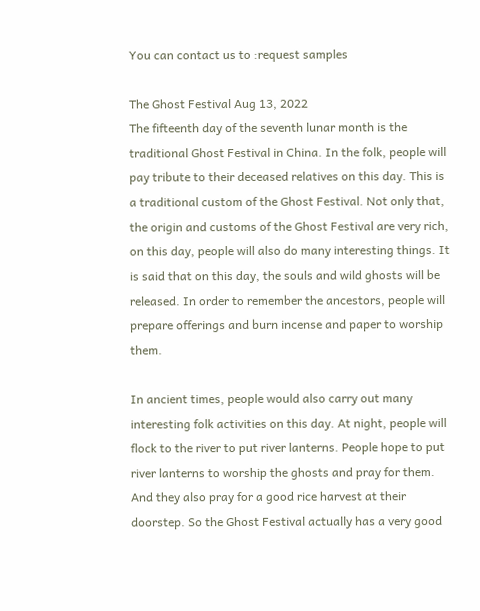You can contact us to :request samples

The Ghost Festival Aug 13, 2022
The fifteenth day of the seventh lunar month is the traditional Ghost Festival in China. In the folk, people will pay tribute to their deceased relatives on this day. This is a traditional custom of the Ghost Festival. Not only that, the origin and customs of the Ghost Festival are very rich, on this day, people will also do many interesting things. It is said that on this day, the souls and wild ghosts will be released. In order to remember the ancestors, people will prepare offerings and burn incense and paper to worship them.

In ancient times, people would also carry out many interesting folk activities on this day. At night, people will flock to the river to put river lanterns. People hope to put river lanterns to worship the ghosts and pray for them. And they also pray for a good rice harvest at their doorstep. So the Ghost Festival actually has a very good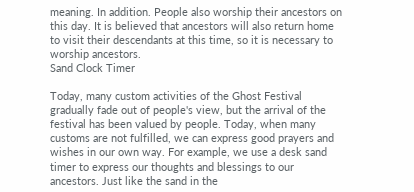meaning. In addition. People also worship their ancestors on this day. It is believed that ancestors will also return home to visit their descendants at this time, so it is necessary to worship ancestors.
Sand Clock Timer

Today, many custom activities of the Ghost Festival gradually fade out of people's view, but the arrival of the festival has been valued by people. Today, when many customs are not fulfilled, we can express good prayers and wishes in our own way. For example, we use a desk sand timer to express our thoughts and blessings to our ancestors. Just like the sand in the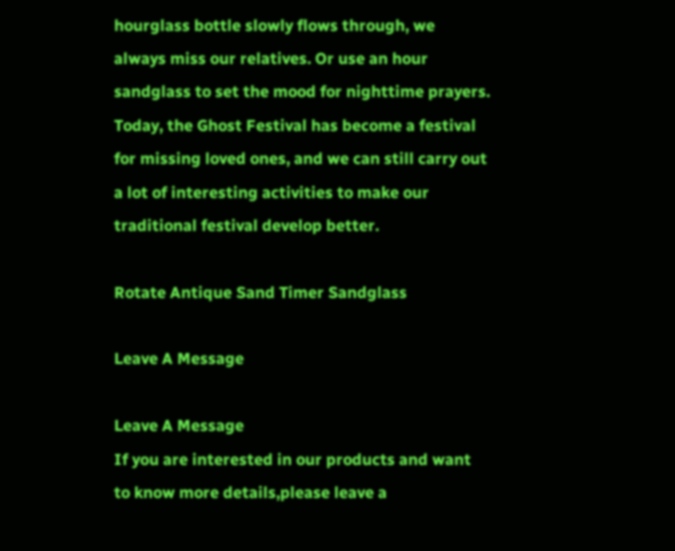hourglass bottle slowly flows through, we always miss our relatives. Or use an hour sandglass to set the mood for nighttime prayers. Today, the Ghost Festival has become a festival for missing loved ones, and we can still carry out a lot of interesting activities to make our traditional festival develop better.

Rotate Antique Sand Timer Sandglass

Leave A Message

Leave A Message
If you are interested in our products and want to know more details,please leave a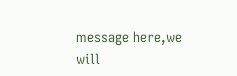message here,we will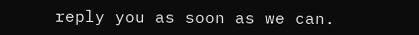reply you as soon as we can.